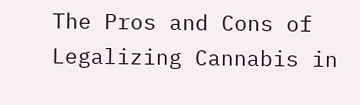The Pros and Cons of Legalizing Cannabis in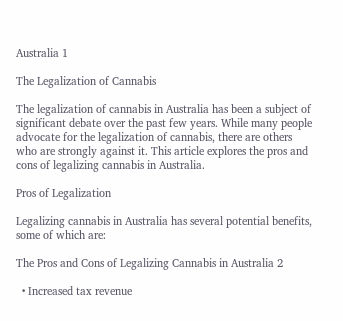Australia 1

The Legalization of Cannabis

The legalization of cannabis in Australia has been a subject of significant debate over the past few years. While many people advocate for the legalization of cannabis, there are others who are strongly against it. This article explores the pros and cons of legalizing cannabis in Australia.

Pros of Legalization

Legalizing cannabis in Australia has several potential benefits, some of which are:

The Pros and Cons of Legalizing Cannabis in Australia 2

  • Increased tax revenue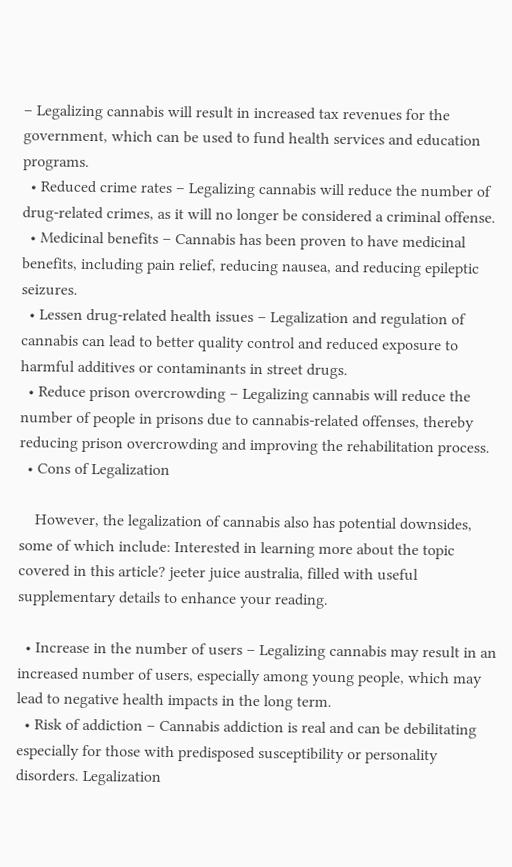– Legalizing cannabis will result in increased tax revenues for the government, which can be used to fund health services and education programs.
  • Reduced crime rates – Legalizing cannabis will reduce the number of drug-related crimes, as it will no longer be considered a criminal offense.
  • Medicinal benefits – Cannabis has been proven to have medicinal benefits, including pain relief, reducing nausea, and reducing epileptic seizures.
  • Lessen drug-related health issues – Legalization and regulation of cannabis can lead to better quality control and reduced exposure to harmful additives or contaminants in street drugs.
  • Reduce prison overcrowding – Legalizing cannabis will reduce the number of people in prisons due to cannabis-related offenses, thereby reducing prison overcrowding and improving the rehabilitation process.
  • Cons of Legalization

    However, the legalization of cannabis also has potential downsides, some of which include: Interested in learning more about the topic covered in this article? jeeter juice australia, filled with useful supplementary details to enhance your reading.

  • Increase in the number of users – Legalizing cannabis may result in an increased number of users, especially among young people, which may lead to negative health impacts in the long term.
  • Risk of addiction – Cannabis addiction is real and can be debilitating especially for those with predisposed susceptibility or personality disorders. Legalization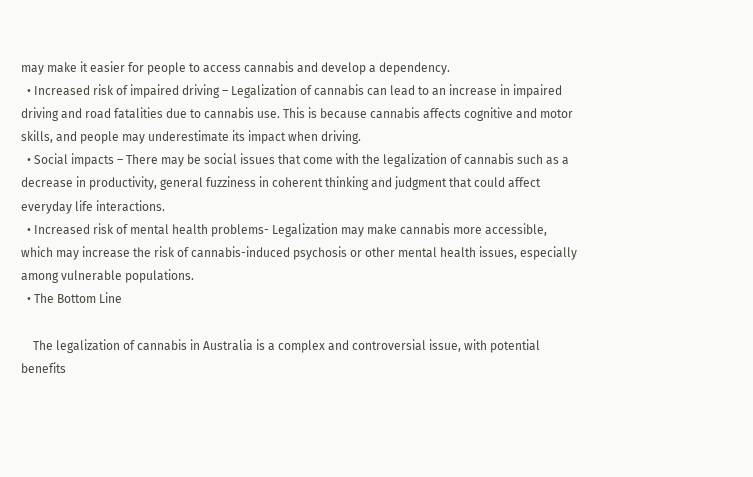may make it easier for people to access cannabis and develop a dependency.
  • Increased risk of impaired driving – Legalization of cannabis can lead to an increase in impaired driving and road fatalities due to cannabis use. This is because cannabis affects cognitive and motor skills, and people may underestimate its impact when driving.
  • Social impacts – There may be social issues that come with the legalization of cannabis such as a decrease in productivity, general fuzziness in coherent thinking and judgment that could affect everyday life interactions.
  • Increased risk of mental health problems- Legalization may make cannabis more accessible, which may increase the risk of cannabis-induced psychosis or other mental health issues, especially among vulnerable populations.
  • The Bottom Line

    The legalization of cannabis in Australia is a complex and controversial issue, with potential benefits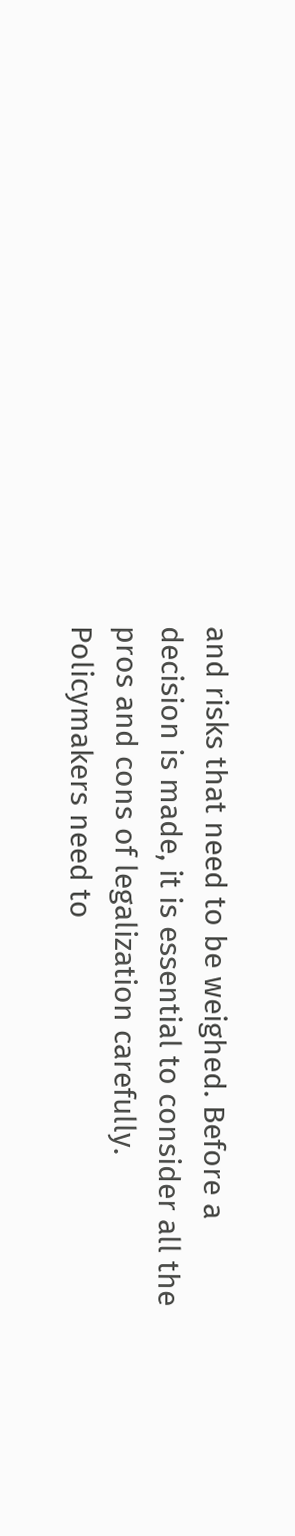and risks that need to be weighed. Before a decision is made, it is essential to consider all the pros and cons of legalization carefully. Policymakers need to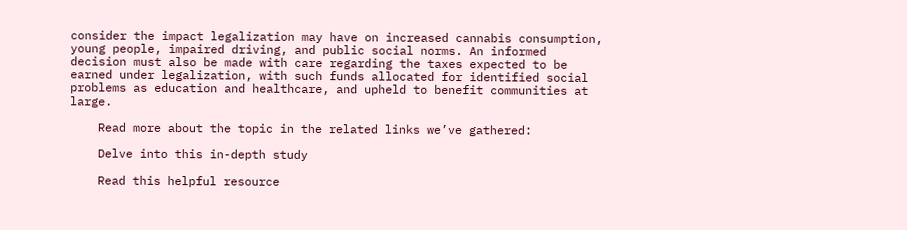consider the impact legalization may have on increased cannabis consumption, young people, impaired driving, and public social norms. An informed decision must also be made with care regarding the taxes expected to be earned under legalization, with such funds allocated for identified social problems as education and healthcare, and upheld to benefit communities at large.

    Read more about the topic in the related links we’ve gathered:

    Delve into this in-depth study

    Read this helpful resource